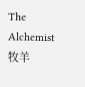The Alchemist 牧羊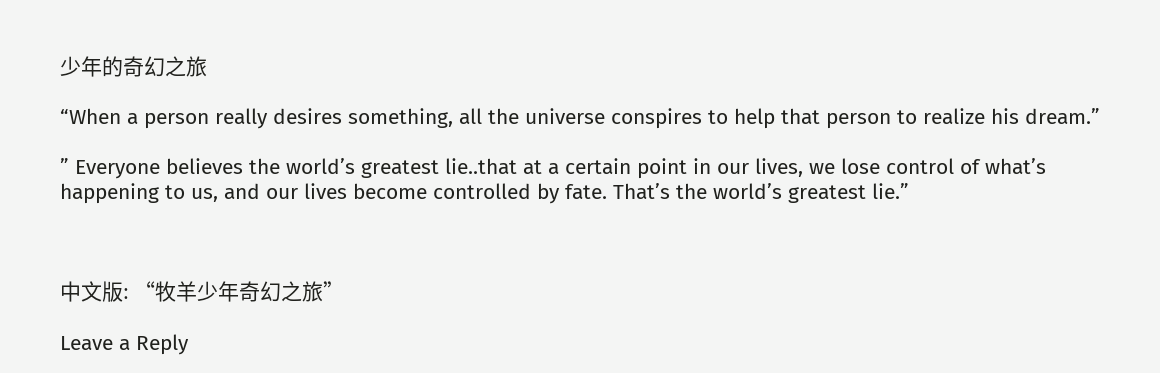少年的奇幻之旅

“When a person really desires something, all the universe conspires to help that person to realize his dream.”

” Everyone believes the world’s greatest lie..that at a certain point in our lives, we lose control of what’s happening to us, and our lives become controlled by fate. That’s the world’s greatest lie.”



中文版: “牧羊少年奇幻之旅”

Leave a Reply